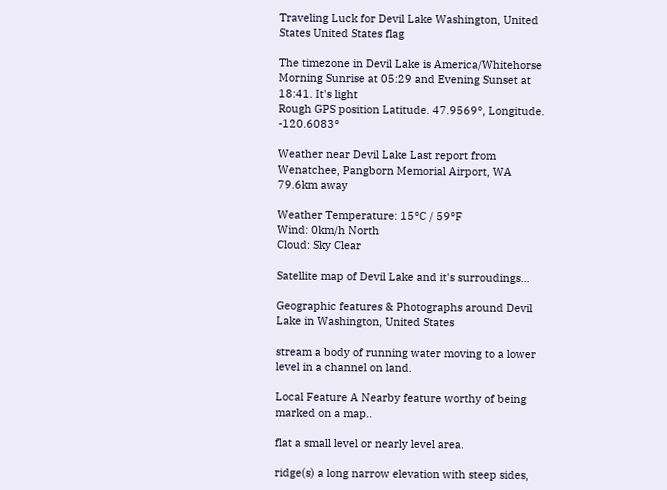Traveling Luck for Devil Lake Washington, United States United States flag

The timezone in Devil Lake is America/Whitehorse
Morning Sunrise at 05:29 and Evening Sunset at 18:41. It's light
Rough GPS position Latitude. 47.9569°, Longitude. -120.6083°

Weather near Devil Lake Last report from Wenatchee, Pangborn Memorial Airport, WA 79.6km away

Weather Temperature: 15°C / 59°F
Wind: 0km/h North
Cloud: Sky Clear

Satellite map of Devil Lake and it's surroudings...

Geographic features & Photographs around Devil Lake in Washington, United States

stream a body of running water moving to a lower level in a channel on land.

Local Feature A Nearby feature worthy of being marked on a map..

flat a small level or nearly level area.

ridge(s) a long narrow elevation with steep sides,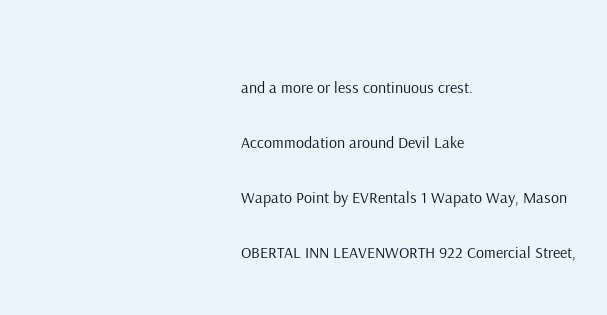and a more or less continuous crest.

Accommodation around Devil Lake

Wapato Point by EVRentals 1 Wapato Way, Mason

OBERTAL INN LEAVENWORTH 922 Comercial Street,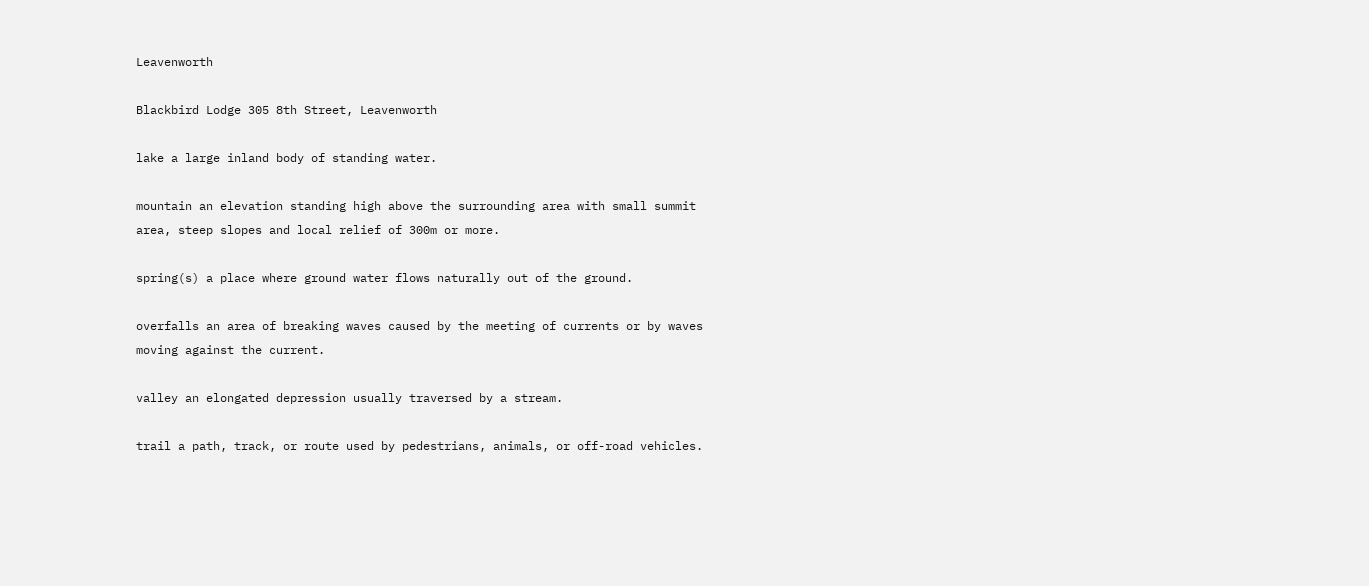Leavenworth

Blackbird Lodge 305 8th Street, Leavenworth

lake a large inland body of standing water.

mountain an elevation standing high above the surrounding area with small summit area, steep slopes and local relief of 300m or more.

spring(s) a place where ground water flows naturally out of the ground.

overfalls an area of breaking waves caused by the meeting of currents or by waves moving against the current.

valley an elongated depression usually traversed by a stream.

trail a path, track, or route used by pedestrians, animals, or off-road vehicles.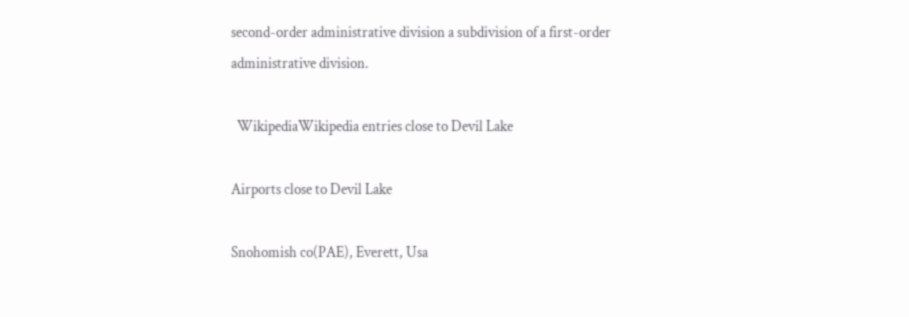second-order administrative division a subdivision of a first-order administrative division.

  WikipediaWikipedia entries close to Devil Lake

Airports close to Devil Lake

Snohomish co(PAE), Everett, Usa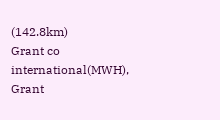(142.8km)
Grant co international(MWH), Grant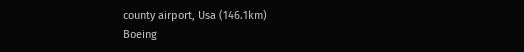county airport, Usa (146.1km)
Boeing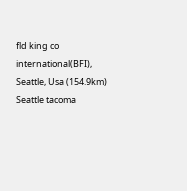fld king co international(BFI), Seattle, Usa (154.9km)
Seattle tacoma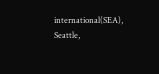international(SEA), Seattle,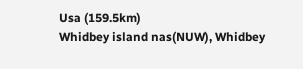Usa (159.5km)
Whidbey island nas(NUW), Whidbey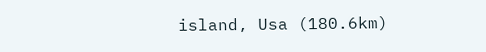island, Usa (180.6km)